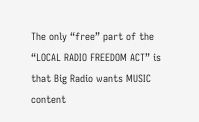The only “free” part of the “LOCAL RADIO FREEDOM ACT” is that Big Radio wants MUSIC content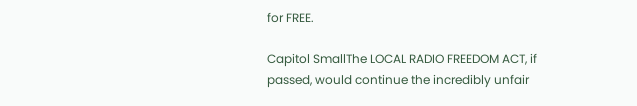for FREE.

Capitol SmallThe LOCAL RADIO FREEDOM ACT, if passed, would continue the incredibly unfair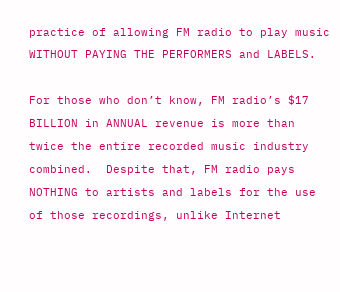practice of allowing FM radio to play music WITHOUT PAYING THE PERFORMERS and LABELS.

For those who don’t know, FM radio’s $17 BILLION in ANNUAL revenue is more than twice the entire recorded music industry combined.  Despite that, FM radio pays NOTHING to artists and labels for the use of those recordings, unlike Internet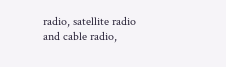radio, satellite radio and cable radio,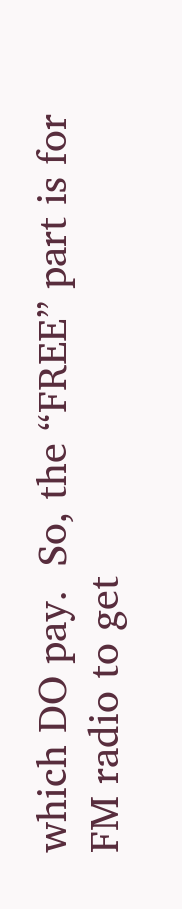which DO pay.  So, the “FREE” part is for FM radio to get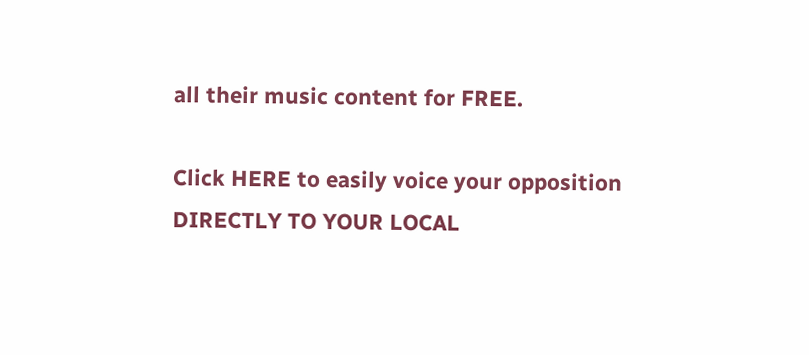all their music content for FREE.

Click HERE to easily voice your opposition DIRECTLY TO YOUR LOCAL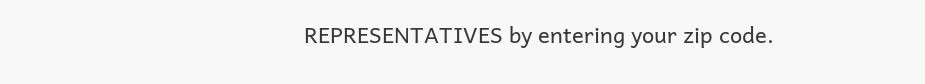REPRESENTATIVES by entering your zip code.